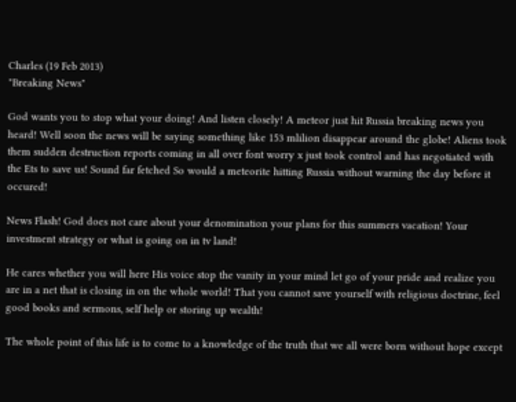Charles (19 Feb 2013)
"Breaking News"

God wants you to stop what your doing! And listen closely! A meteor just hit Russia breaking news you heard! Well soon the news will be saying something like 153 mlilion disappear around the globe! Aliens took them sudden destruction reports coming in all over font worry x just took control and has negotiated with the Ets to save us! Sound far fetched So would a meteorite hitting Russia without warning the day before it occured!

News Flash! God does not care about your denomination your plans for this summers vacation! Your investment strategy or what is going on in tv land!

He cares whether you will here His voice stop the vanity in your mind let go of your pride and realize you are in a net that is closing in on the whole world! That you cannot save yourself with religious doctrine, feel good books and sermons, self help or storing up wealth!

The whole point of this life is to come to a knowledge of the truth that we all were born without hope except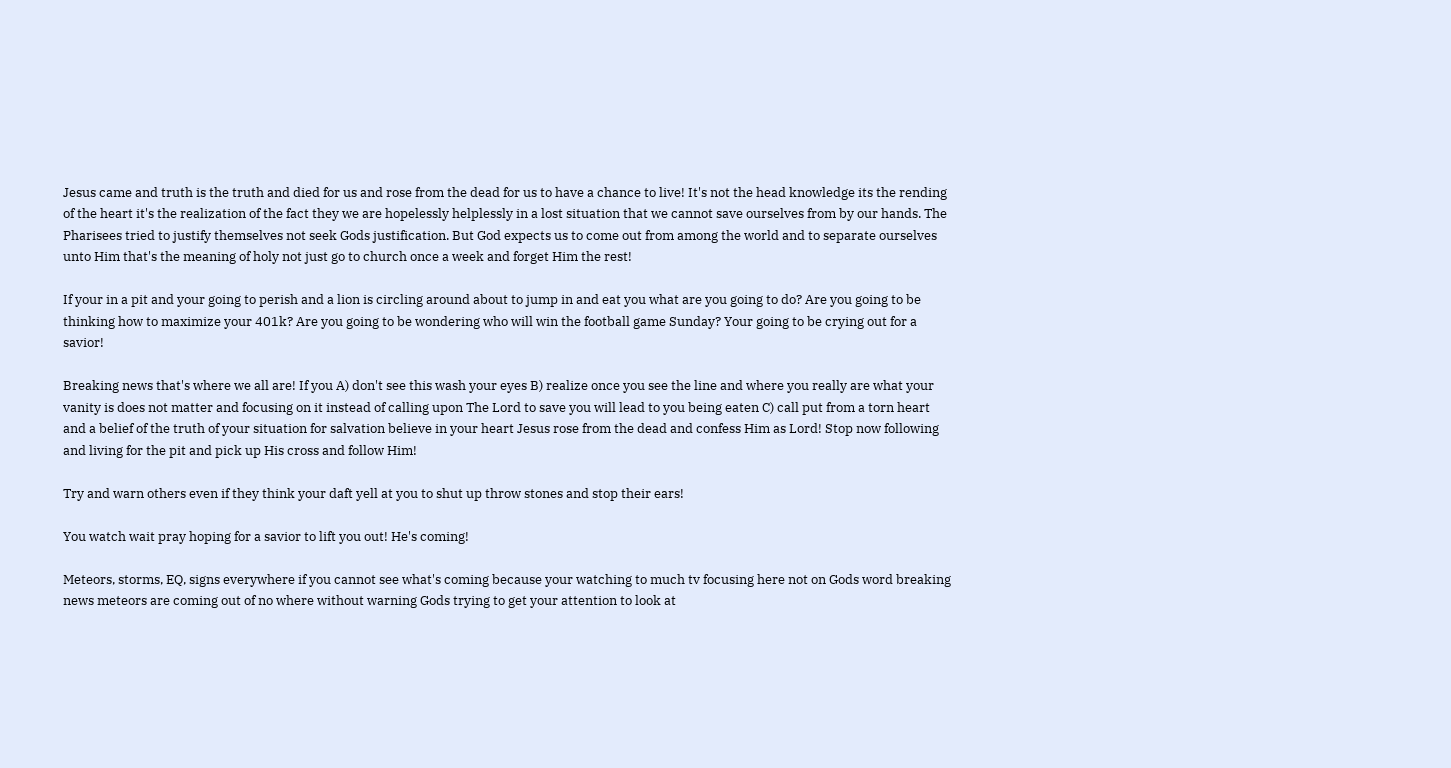Jesus came and truth is the truth and died for us and rose from the dead for us to have a chance to live! It's not the head knowledge its the rending of the heart it's the realization of the fact they we are hopelessly helplessly in a lost situation that we cannot save ourselves from by our hands. The Pharisees tried to justify themselves not seek Gods justification. But God expects us to come out from among the world and to separate ourselves unto Him that's the meaning of holy not just go to church once a week and forget Him the rest!

If your in a pit and your going to perish and a lion is circling around about to jump in and eat you what are you going to do? Are you going to be thinking how to maximize your 401k? Are you going to be wondering who will win the football game Sunday? Your going to be crying out for a savior!

Breaking news that's where we all are! If you A) don't see this wash your eyes B) realize once you see the line and where you really are what your vanity is does not matter and focusing on it instead of calling upon The Lord to save you will lead to you being eaten C) call put from a torn heart and a belief of the truth of your situation for salvation believe in your heart Jesus rose from the dead and confess Him as Lord! Stop now following and living for the pit and pick up His cross and follow Him!

Try and warn others even if they think your daft yell at you to shut up throw stones and stop their ears!

You watch wait pray hoping for a savior to lift you out! He's coming!

Meteors, storms, EQ, signs everywhere if you cannot see what's coming because your watching to much tv focusing here not on Gods word breaking news meteors are coming out of no where without warning Gods trying to get your attention to look at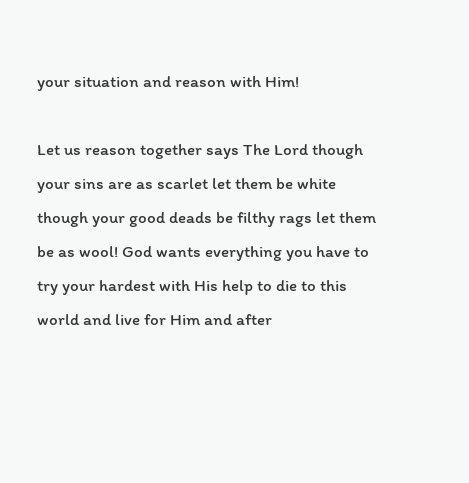your situation and reason with Him!

Let us reason together says The Lord though your sins are as scarlet let them be white though your good deads be filthy rags let them be as wool! God wants everything you have to try your hardest with His help to die to this world and live for Him and after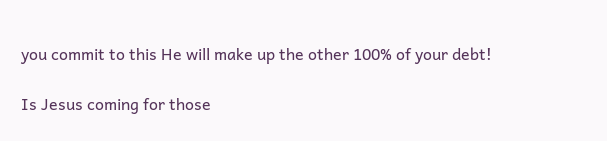you commit to this He will make up the other 100% of your debt!

Is Jesus coming for those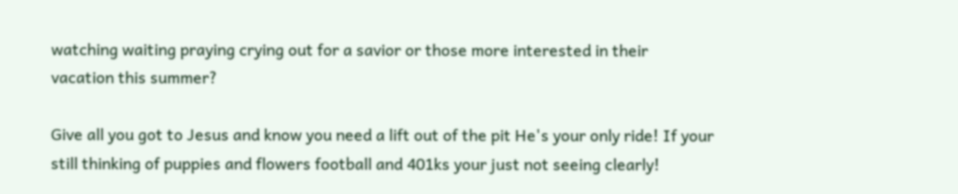watching waiting praying crying out for a savior or those more interested in their vacation this summer?

Give all you got to Jesus and know you need a lift out of the pit He's your only ride! If your still thinking of puppies and flowers football and 401ks your just not seeing clearly!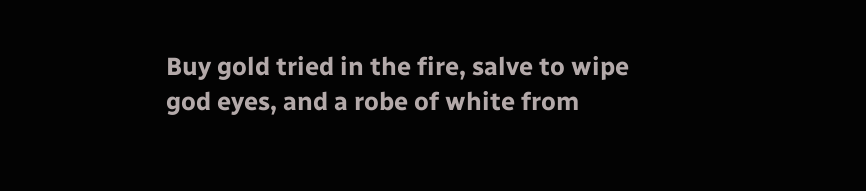Buy gold tried in the fire, salve to wipe god eyes, and a robe of white from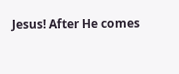Jesus! After He comes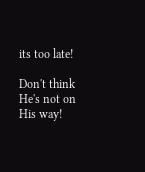its too late!

Don't think He's not on His way!